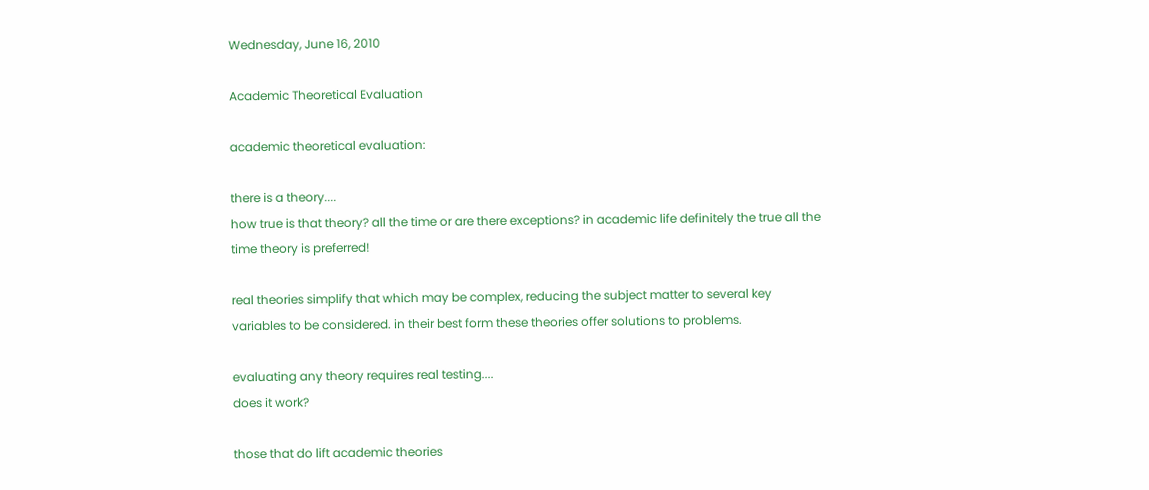Wednesday, June 16, 2010

Academic Theoretical Evaluation

academic theoretical evaluation:

there is a theory....
how true is that theory? all the time or are there exceptions? in academic life definitely the true all the time theory is preferred!

real theories simplify that which may be complex, reducing the subject matter to several key variables to be considered. in their best form these theories offer solutions to problems.

evaluating any theory requires real testing....
does it work?

those that do lift academic theories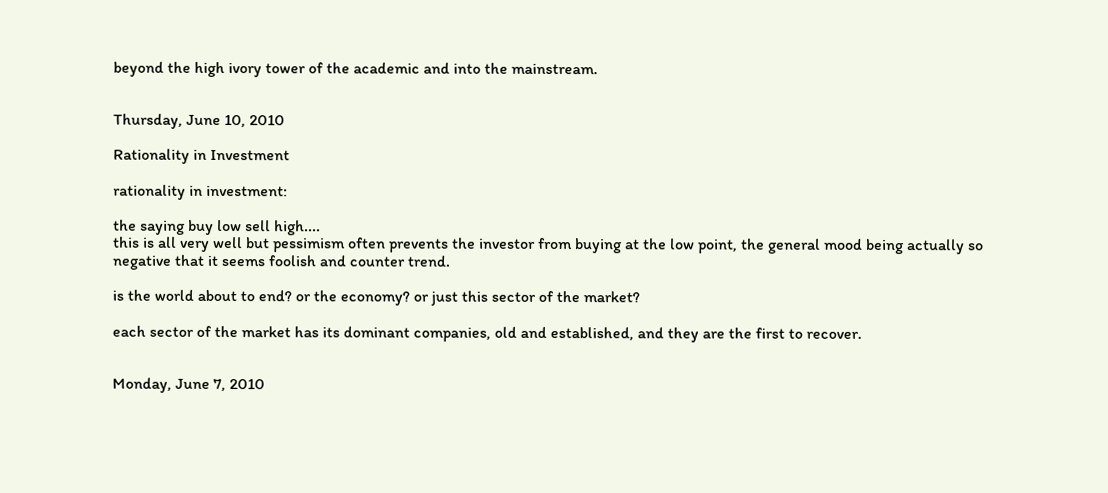beyond the high ivory tower of the academic and into the mainstream.


Thursday, June 10, 2010

Rationality in Investment

rationality in investment:

the saying buy low sell high....
this is all very well but pessimism often prevents the investor from buying at the low point, the general mood being actually so negative that it seems foolish and counter trend.

is the world about to end? or the economy? or just this sector of the market?

each sector of the market has its dominant companies, old and established, and they are the first to recover.


Monday, June 7, 2010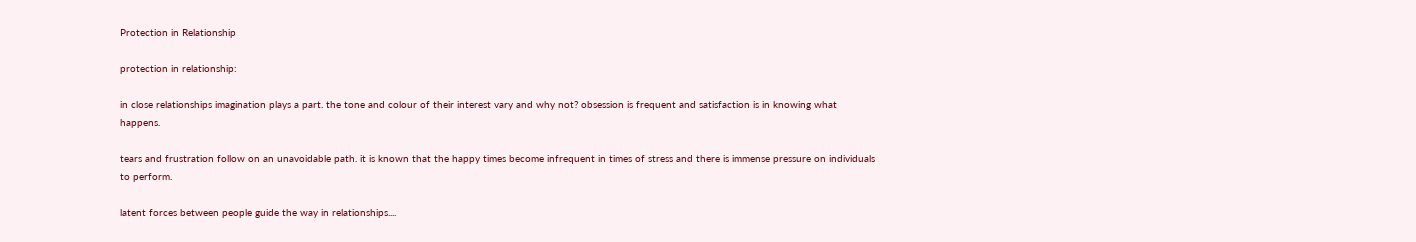Protection in Relationship

protection in relationship:

in close relationships imagination plays a part. the tone and colour of their interest vary and why not? obsession is frequent and satisfaction is in knowing what happens.

tears and frustration follow on an unavoidable path. it is known that the happy times become infrequent in times of stress and there is immense pressure on individuals to perform.

latent forces between people guide the way in relationships....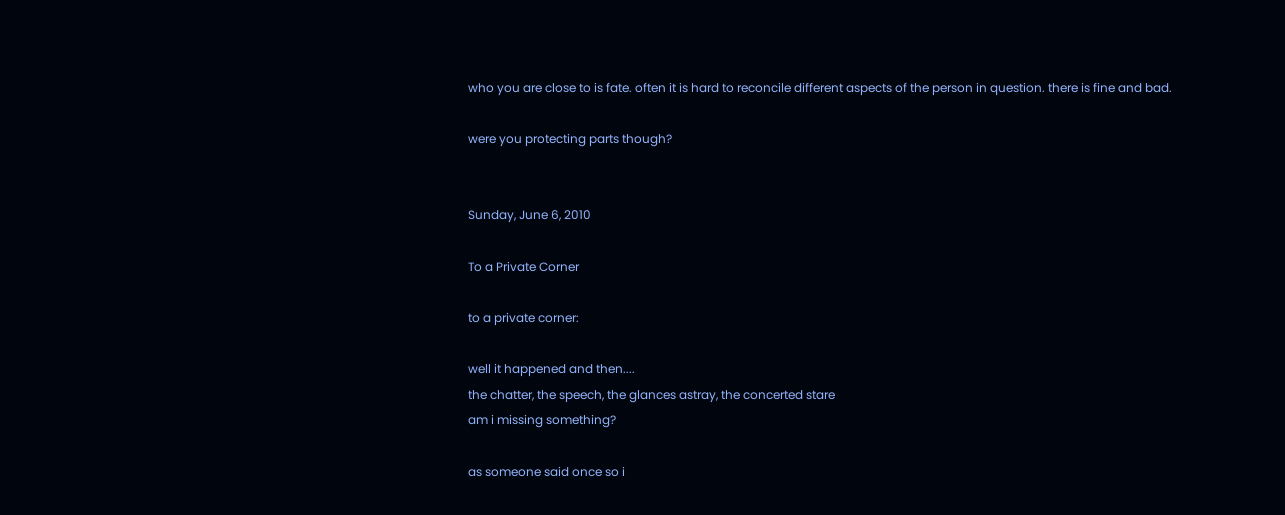who you are close to is fate. often it is hard to reconcile different aspects of the person in question. there is fine and bad.

were you protecting parts though?


Sunday, June 6, 2010

To a Private Corner

to a private corner:

well it happened and then....
the chatter, the speech, the glances astray, the concerted stare
am i missing something?

as someone said once so i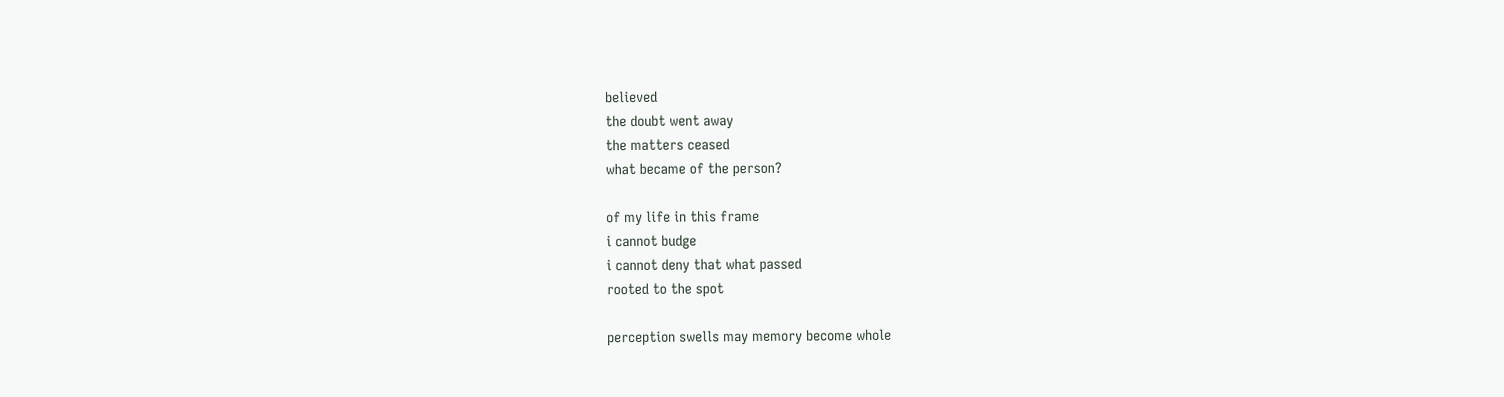believed
the doubt went away
the matters ceased
what became of the person?

of my life in this frame
i cannot budge
i cannot deny that what passed
rooted to the spot

perception swells may memory become whole